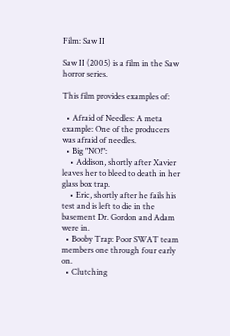Film: Saw II

Saw II (2005) is a film in the Saw horror series.

This film provides examples of:

  • Afraid of Needles: A meta example: One of the producers was afraid of needles.
  • Big "NO!":
    • Addison, shortly after Xavier leaves her to bleed to death in her glass box trap.
    • Eric, shortly after he fails his test and is left to die in the basement Dr. Gordon and Adam were in.
  • Booby Trap: Poor SWAT team members one through four early on.
  • Clutching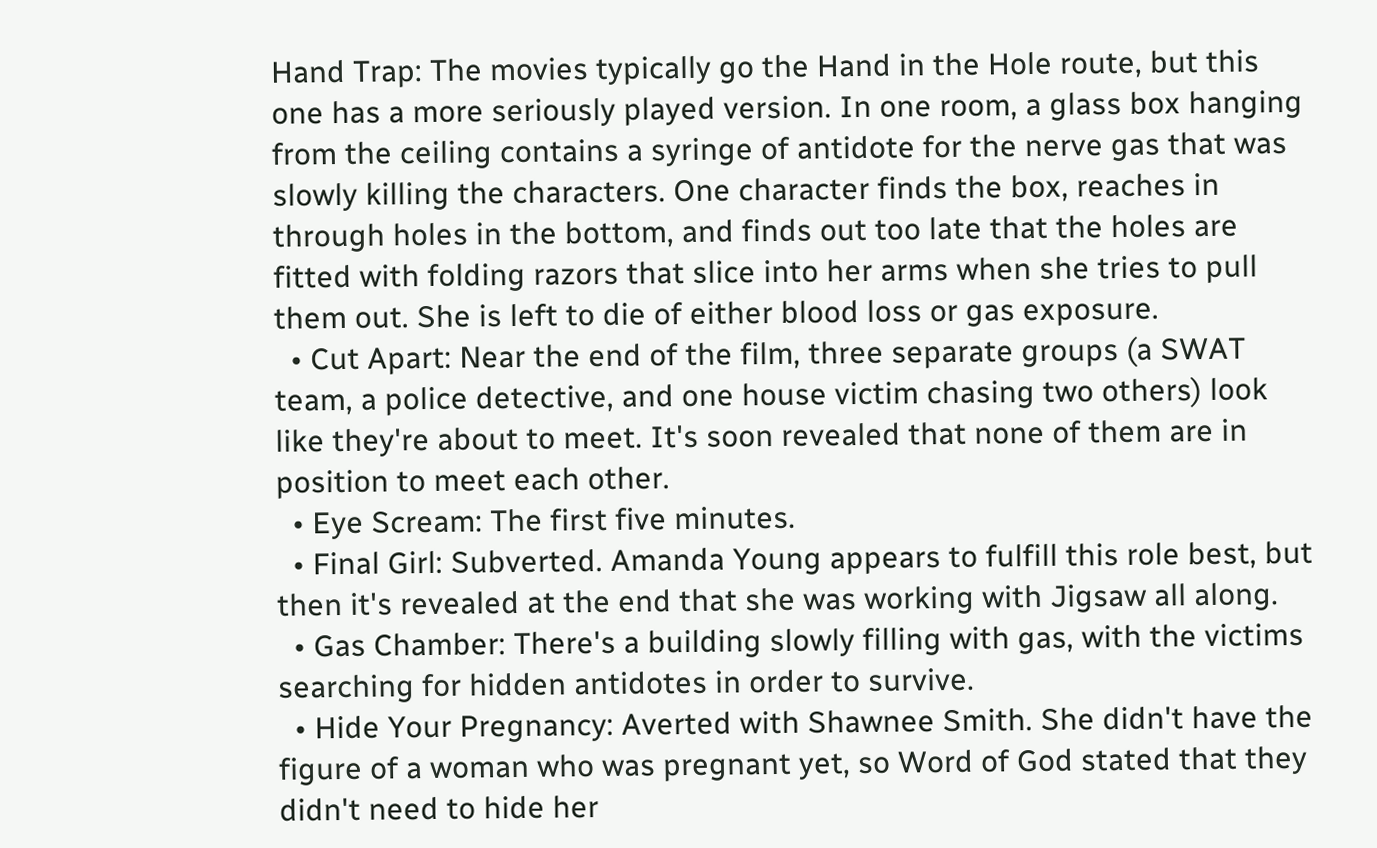Hand Trap: The movies typically go the Hand in the Hole route, but this one has a more seriously played version. In one room, a glass box hanging from the ceiling contains a syringe of antidote for the nerve gas that was slowly killing the characters. One character finds the box, reaches in through holes in the bottom, and finds out too late that the holes are fitted with folding razors that slice into her arms when she tries to pull them out. She is left to die of either blood loss or gas exposure.
  • Cut Apart: Near the end of the film, three separate groups (a SWAT team, a police detective, and one house victim chasing two others) look like they're about to meet. It's soon revealed that none of them are in position to meet each other.
  • Eye Scream: The first five minutes.
  • Final Girl: Subverted. Amanda Young appears to fulfill this role best, but then it's revealed at the end that she was working with Jigsaw all along.
  • Gas Chamber: There's a building slowly filling with gas, with the victims searching for hidden antidotes in order to survive.
  • Hide Your Pregnancy: Averted with Shawnee Smith. She didn't have the figure of a woman who was pregnant yet, so Word of God stated that they didn't need to hide her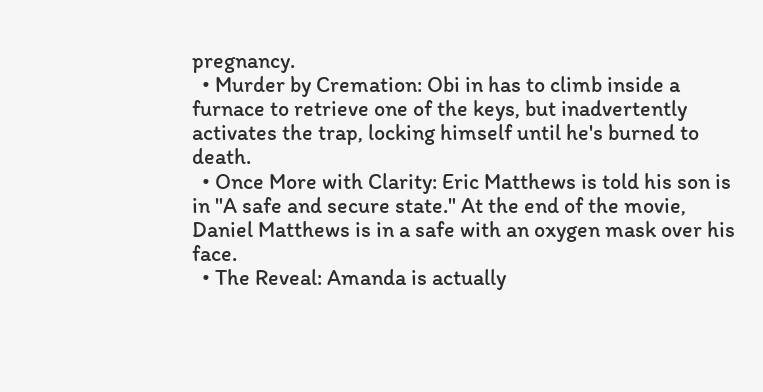pregnancy.
  • Murder by Cremation: Obi in has to climb inside a furnace to retrieve one of the keys, but inadvertently activates the trap, locking himself until he's burned to death.
  • Once More with Clarity: Eric Matthews is told his son is in "A safe and secure state." At the end of the movie, Daniel Matthews is in a safe with an oxygen mask over his face.
  • The Reveal: Amanda is actually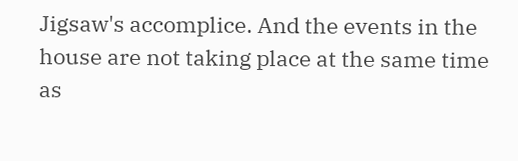Jigsaw's accomplice. And the events in the house are not taking place at the same time as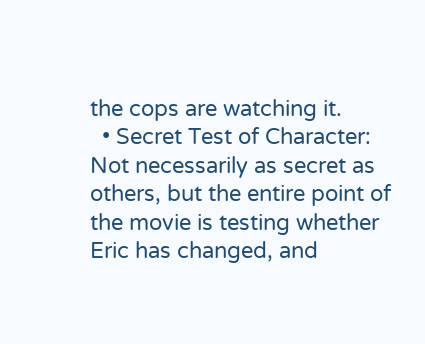the cops are watching it.
  • Secret Test of Character: Not necessarily as secret as others, but the entire point of the movie is testing whether Eric has changed, and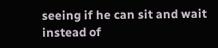seeing if he can sit and wait instead of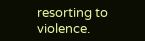resorting to violence.